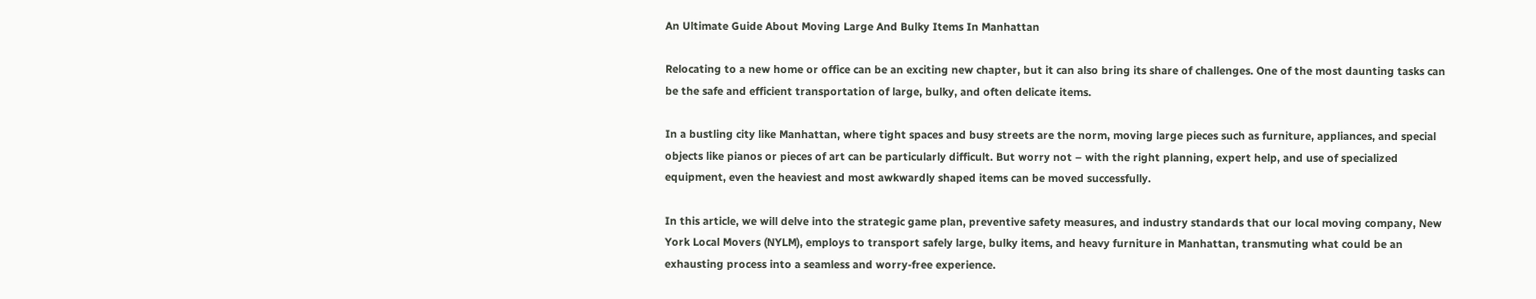An Ultimate Guide About Moving Large And Bulky Items In Manhattan

Relocating to a new home or office can be an exciting new chapter, but it can also bring its share of challenges. One of the most daunting tasks can be the safe and efficient transportation of large, bulky, and often delicate items.

In a bustling city like Manhattan, where tight spaces and busy streets are the norm, moving large pieces such as furniture, appliances, and special objects like pianos or pieces of art can be particularly difficult. But worry not – with the right planning, expert help, and use of specialized equipment, even the heaviest and most awkwardly shaped items can be moved successfully.

In this article, we will delve into the strategic game plan, preventive safety measures, and industry standards that our local moving company, New York Local Movers (NYLM), employs to transport safely large, bulky items, and heavy furniture in Manhattan, transmuting what could be an exhausting process into a seamless and worry-free experience.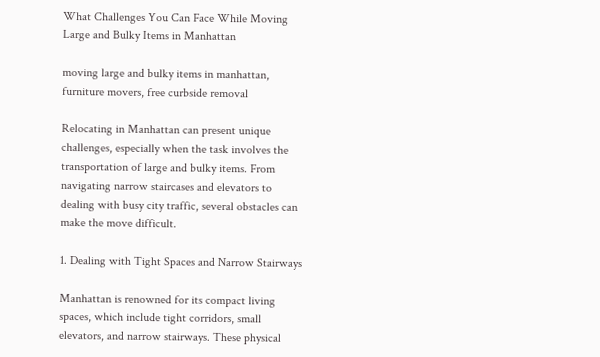What Challenges You Can Face While Moving Large and Bulky Items in Manhattan

moving large and bulky items in manhattan, furniture movers, free curbside removal

Relocating in Manhattan can present unique challenges, especially when the task involves the transportation of large and bulky items. From navigating narrow staircases and elevators to dealing with busy city traffic, several obstacles can make the move difficult.

1. Dealing with Tight Spaces and Narrow Stairways

Manhattan is renowned for its compact living spaces, which include tight corridors, small elevators, and narrow stairways. These physical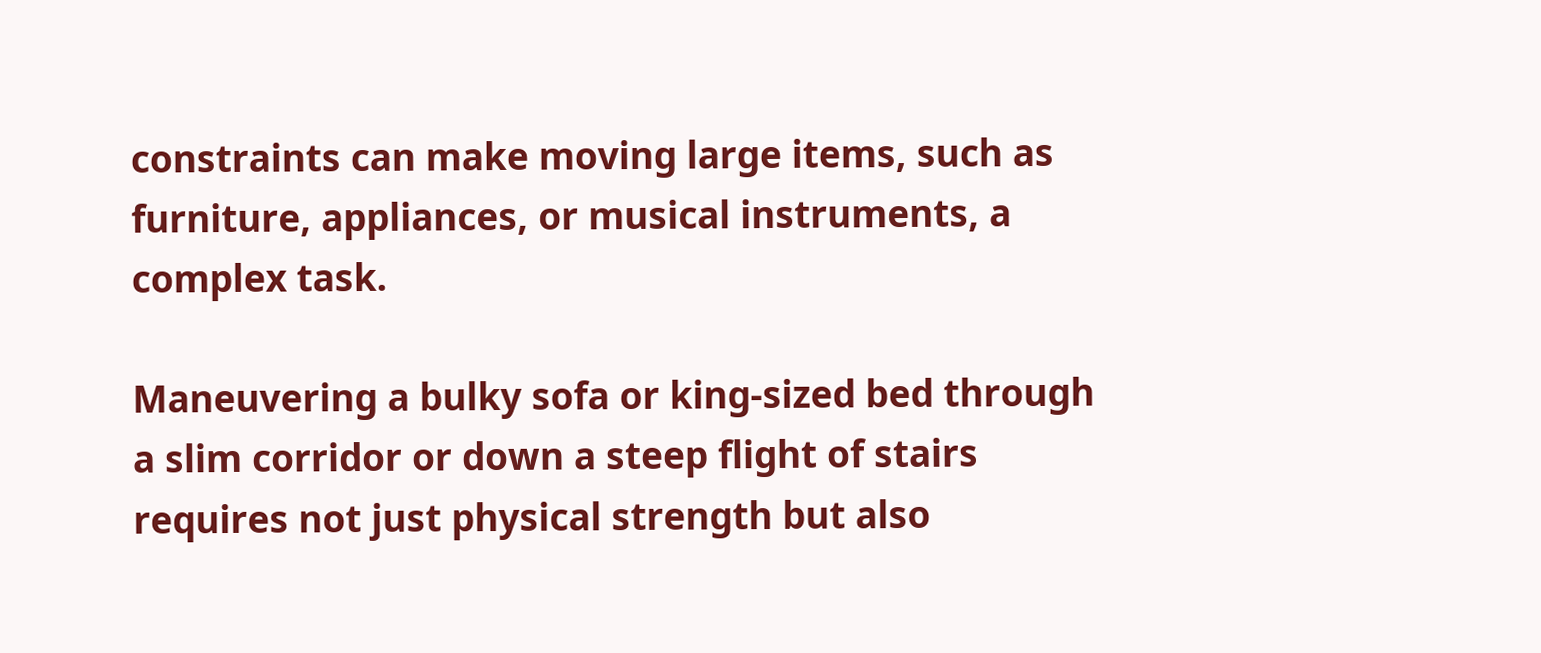constraints can make moving large items, such as furniture, appliances, or musical instruments, a complex task.

Maneuvering a bulky sofa or king-sized bed through a slim corridor or down a steep flight of stairs requires not just physical strength but also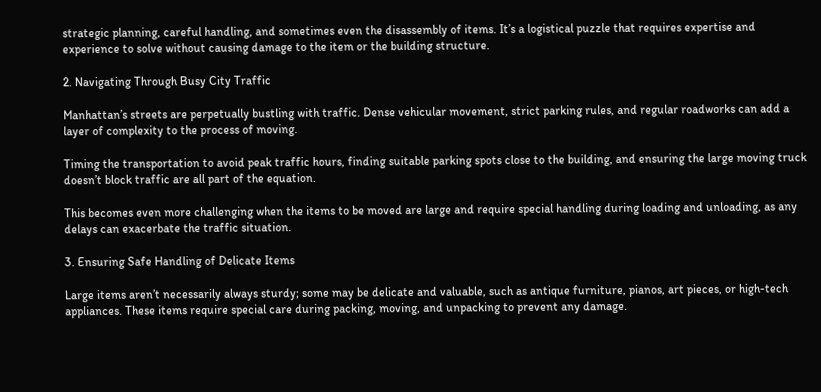strategic planning, careful handling, and sometimes even the disassembly of items. It’s a logistical puzzle that requires expertise and experience to solve without causing damage to the item or the building structure.

2. Navigating Through Busy City Traffic

Manhattan’s streets are perpetually bustling with traffic. Dense vehicular movement, strict parking rules, and regular roadworks can add a layer of complexity to the process of moving.

Timing the transportation to avoid peak traffic hours, finding suitable parking spots close to the building, and ensuring the large moving truck doesn’t block traffic are all part of the equation.

This becomes even more challenging when the items to be moved are large and require special handling during loading and unloading, as any delays can exacerbate the traffic situation.

3. Ensuring Safe Handling of Delicate Items

Large items aren’t necessarily always sturdy; some may be delicate and valuable, such as antique furniture, pianos, art pieces, or high-tech appliances. These items require special care during packing, moving, and unpacking to prevent any damage.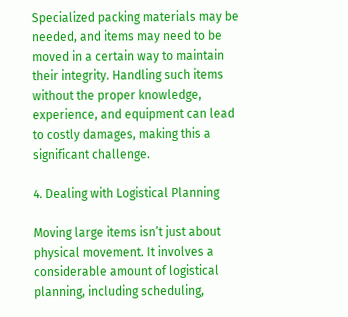Specialized packing materials may be needed, and items may need to be moved in a certain way to maintain their integrity. Handling such items without the proper knowledge, experience, and equipment can lead to costly damages, making this a significant challenge.

4. Dealing with Logistical Planning

Moving large items isn’t just about physical movement. It involves a considerable amount of logistical planning, including scheduling,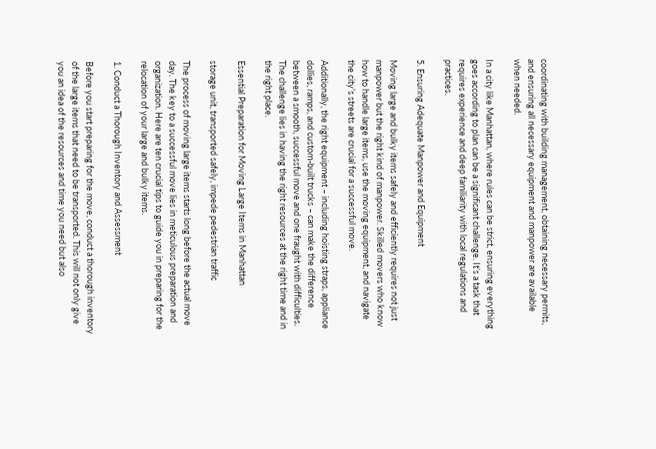coordinating with building management, obtaining necessary permits, and ensuring all necessary equipment and manpower are available when needed.

In a city like Manhattan, where rules can be strict, ensuring everything goes according to plan can be a significant challenge. It’s a task that requires experience and deep familiarity with local regulations and practices.

5. Ensuring Adequate Manpower and Equipment

Moving large and bulky items safely and efficiently requires not just manpower but the right kind of manpower. Skilled movers who know how to handle large items, use the moving equipment, and navigate the city’s streets are crucial for a successful move.

Additionally, the right equipment – including hoisting straps, appliance dollies, ramps, and custom-built trucks – can make the difference between a smooth, successful move and one fraught with difficulties. The challenge lies in having the right resources at the right time and in the right place.

Essential Preparation for Moving Large Items in Manhattan

storage unit, transported safely, impede pedestrian traffic

The process of moving large items starts long before the actual move day. The key to a successful move lies in meticulous preparation and organization. Here are ten crucial tips to guide you in preparing for the relocation of your large and bulky items.

1. Conduct a Thorough Inventory and Assessment

Before you start preparing for the move, conduct a thorough inventory of the large items that need to be transported. This will not only give you an idea of the resources and time you need but also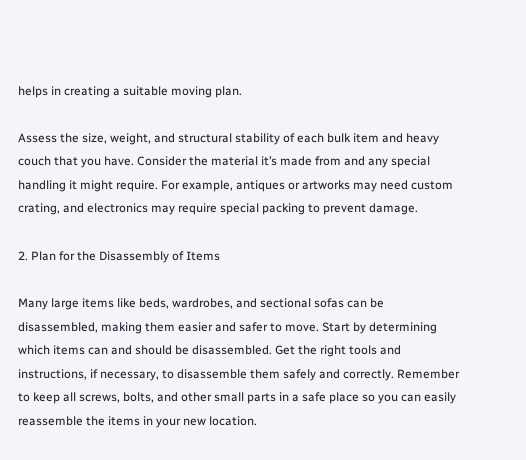helps in creating a suitable moving plan.

Assess the size, weight, and structural stability of each bulk item and heavy couch that you have. Consider the material it’s made from and any special handling it might require. For example, antiques or artworks may need custom crating, and electronics may require special packing to prevent damage.

2. Plan for the Disassembly of Items

Many large items like beds, wardrobes, and sectional sofas can be disassembled, making them easier and safer to move. Start by determining which items can and should be disassembled. Get the right tools and instructions, if necessary, to disassemble them safely and correctly. Remember to keep all screws, bolts, and other small parts in a safe place so you can easily reassemble the items in your new location.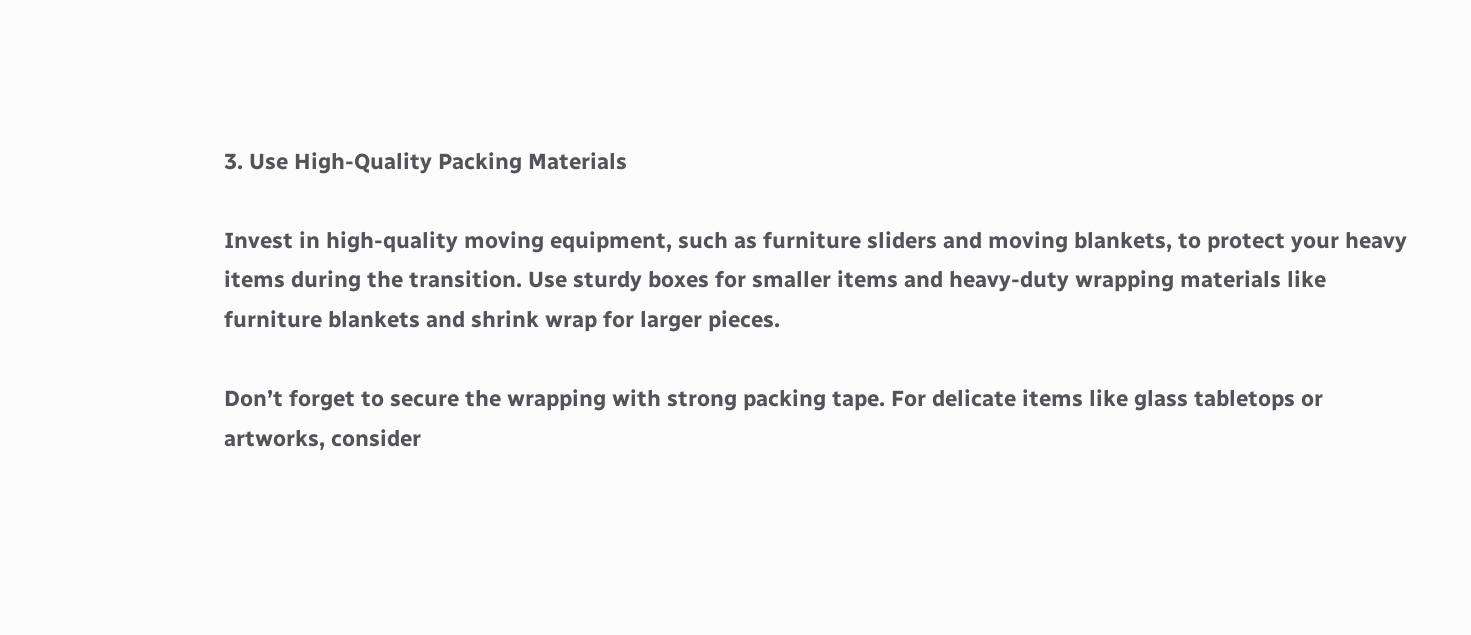3. Use High-Quality Packing Materials

Invest in high-quality moving equipment, such as furniture sliders and moving blankets, to protect your heavy items during the transition. Use sturdy boxes for smaller items and heavy-duty wrapping materials like furniture blankets and shrink wrap for larger pieces.

Don’t forget to secure the wrapping with strong packing tape. For delicate items like glass tabletops or artworks, consider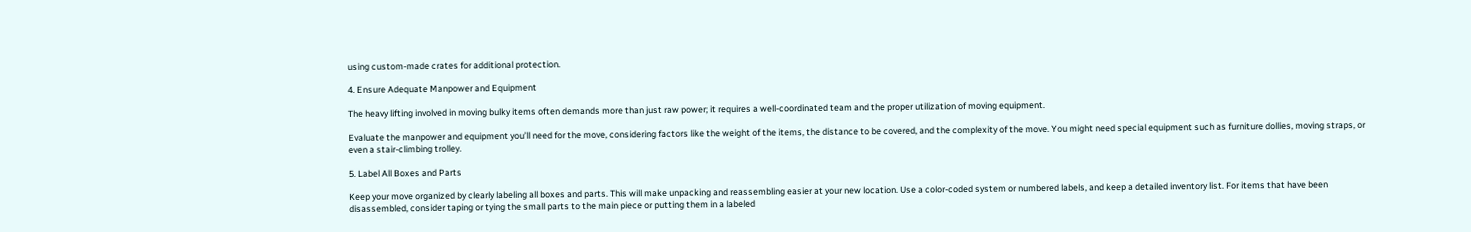using custom-made crates for additional protection.

4. Ensure Adequate Manpower and Equipment

The heavy lifting involved in moving bulky items often demands more than just raw power; it requires a well-coordinated team and the proper utilization of moving equipment.

Evaluate the manpower and equipment you’ll need for the move, considering factors like the weight of the items, the distance to be covered, and the complexity of the move. You might need special equipment such as furniture dollies, moving straps, or even a stair-climbing trolley.

5. Label All Boxes and Parts

Keep your move organized by clearly labeling all boxes and parts. This will make unpacking and reassembling easier at your new location. Use a color-coded system or numbered labels, and keep a detailed inventory list. For items that have been disassembled, consider taping or tying the small parts to the main piece or putting them in a labeled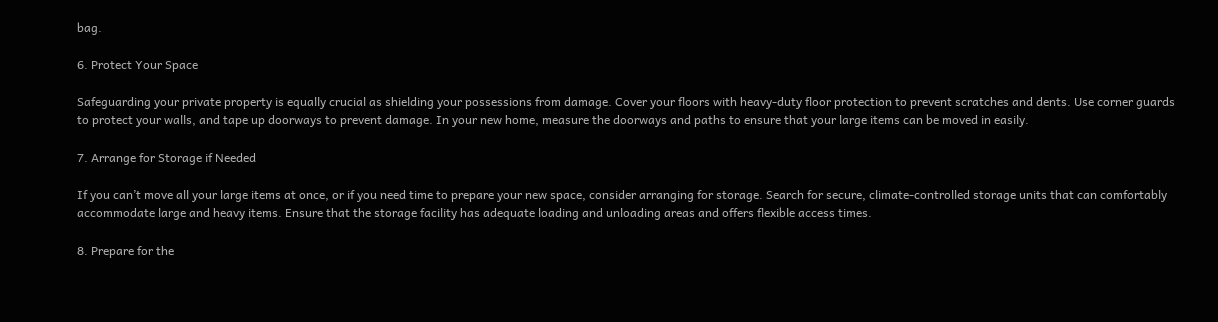bag.

6. Protect Your Space

Safeguarding your private property is equally crucial as shielding your possessions from damage. Cover your floors with heavy-duty floor protection to prevent scratches and dents. Use corner guards to protect your walls, and tape up doorways to prevent damage. In your new home, measure the doorways and paths to ensure that your large items can be moved in easily.

7. Arrange for Storage if Needed

If you can’t move all your large items at once, or if you need time to prepare your new space, consider arranging for storage. Search for secure, climate-controlled storage units that can comfortably accommodate large and heavy items. Ensure that the storage facility has adequate loading and unloading areas and offers flexible access times.

8. Prepare for the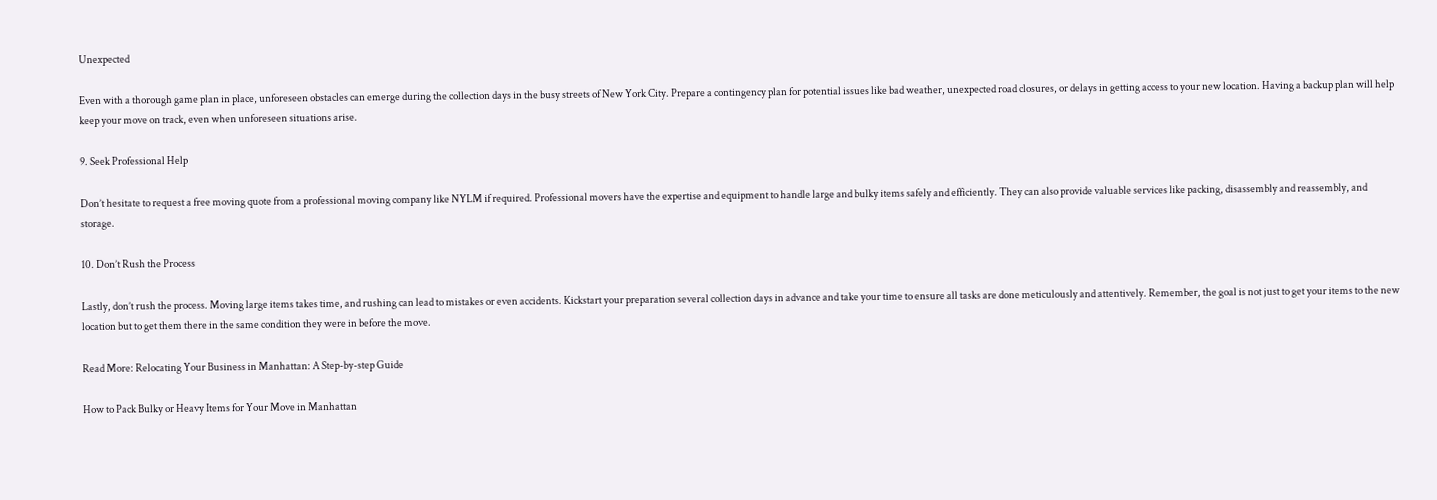Unexpected

Even with a thorough game plan in place, unforeseen obstacles can emerge during the collection days in the busy streets of New York City. Prepare a contingency plan for potential issues like bad weather, unexpected road closures, or delays in getting access to your new location. Having a backup plan will help keep your move on track, even when unforeseen situations arise.

9. Seek Professional Help

Don’t hesitate to request a free moving quote from a professional moving company like NYLM if required. Professional movers have the expertise and equipment to handle large and bulky items safely and efficiently. They can also provide valuable services like packing, disassembly and reassembly, and storage.

10. Don’t Rush the Process

Lastly, don’t rush the process. Moving large items takes time, and rushing can lead to mistakes or even accidents. Kickstart your preparation several collection days in advance and take your time to ensure all tasks are done meticulously and attentively. Remember, the goal is not just to get your items to the new location but to get them there in the same condition they were in before the move.

Read More: Relocating Your Business in Manhattan: A Step-by-step Guide

How to Pack Bulky or Heavy Items for Your Move in Manhattan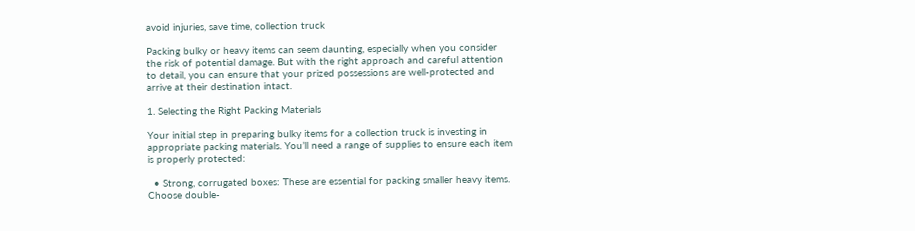avoid injuries, save time, collection truck

Packing bulky or heavy items can seem daunting, especially when you consider the risk of potential damage. But with the right approach and careful attention to detail, you can ensure that your prized possessions are well-protected and arrive at their destination intact.

1. Selecting the Right Packing Materials

Your initial step in preparing bulky items for a collection truck is investing in appropriate packing materials. You’ll need a range of supplies to ensure each item is properly protected:

  • Strong, corrugated boxes: These are essential for packing smaller heavy items. Choose double-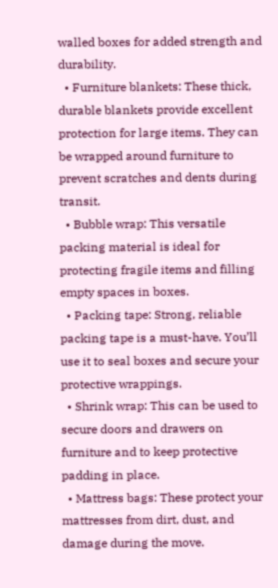walled boxes for added strength and durability.
  • Furniture blankets: These thick, durable blankets provide excellent protection for large items. They can be wrapped around furniture to prevent scratches and dents during transit.
  • Bubble wrap: This versatile packing material is ideal for protecting fragile items and filling empty spaces in boxes.
  • Packing tape: Strong, reliable packing tape is a must-have. You’ll use it to seal boxes and secure your protective wrappings.
  • Shrink wrap: This can be used to secure doors and drawers on furniture and to keep protective padding in place.
  • Mattress bags: These protect your mattresses from dirt, dust, and damage during the move.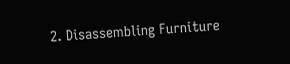2. Disassembling Furniture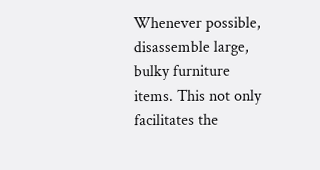Whenever possible, disassemble large, bulky furniture items. This not only facilitates the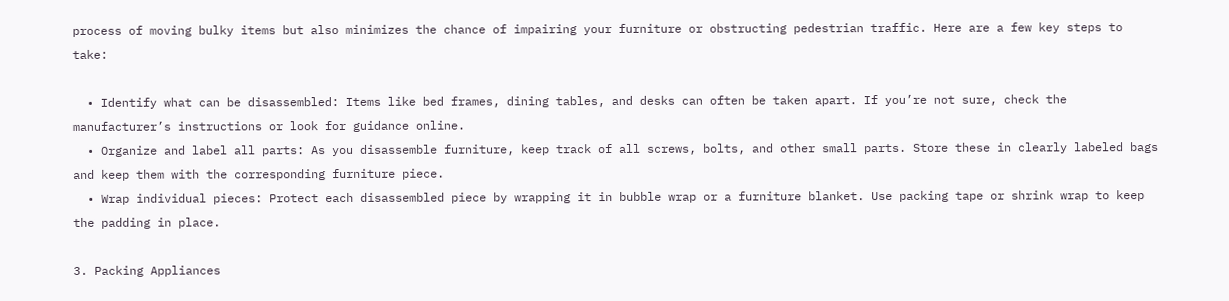process of moving bulky items but also minimizes the chance of impairing your furniture or obstructing pedestrian traffic. Here are a few key steps to take:

  • Identify what can be disassembled: Items like bed frames, dining tables, and desks can often be taken apart. If you’re not sure, check the manufacturer’s instructions or look for guidance online.
  • Organize and label all parts: As you disassemble furniture, keep track of all screws, bolts, and other small parts. Store these in clearly labeled bags and keep them with the corresponding furniture piece.
  • Wrap individual pieces: Protect each disassembled piece by wrapping it in bubble wrap or a furniture blanket. Use packing tape or shrink wrap to keep the padding in place.

3. Packing Appliances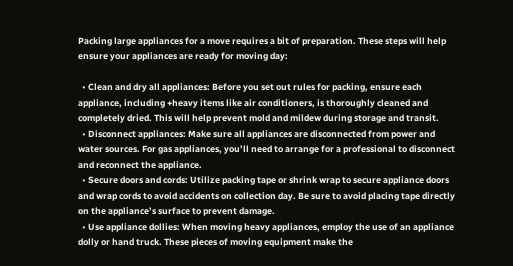Packing large appliances for a move requires a bit of preparation. These steps will help ensure your appliances are ready for moving day:

  • Clean and dry all appliances: Before you set out rules for packing, ensure each appliance, including +heavy items like air conditioners, is thoroughly cleaned and completely dried. This will help prevent mold and mildew during storage and transit.
  • Disconnect appliances: Make sure all appliances are disconnected from power and water sources. For gas appliances, you’ll need to arrange for a professional to disconnect and reconnect the appliance.
  • Secure doors and cords: Utilize packing tape or shrink wrap to secure appliance doors and wrap cords to avoid accidents on collection day. Be sure to avoid placing tape directly on the appliance’s surface to prevent damage.
  • Use appliance dollies: When moving heavy appliances, employ the use of an appliance dolly or hand truck. These pieces of moving equipment make the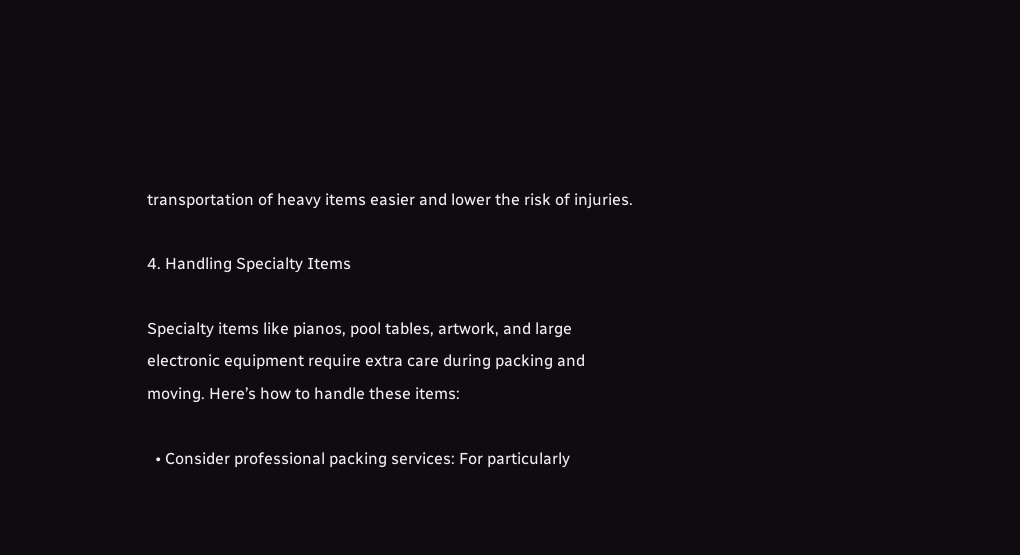transportation of heavy items easier and lower the risk of injuries.

4. Handling Specialty Items

Specialty items like pianos, pool tables, artwork, and large electronic equipment require extra care during packing and moving. Here’s how to handle these items:

  • Consider professional packing services: For particularly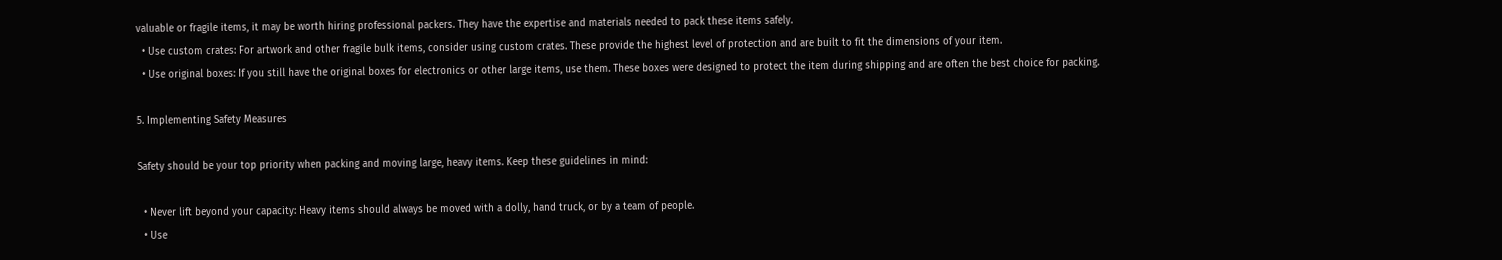valuable or fragile items, it may be worth hiring professional packers. They have the expertise and materials needed to pack these items safely.
  • Use custom crates: For artwork and other fragile bulk items, consider using custom crates. These provide the highest level of protection and are built to fit the dimensions of your item.
  • Use original boxes: If you still have the original boxes for electronics or other large items, use them. These boxes were designed to protect the item during shipping and are often the best choice for packing.

5. Implementing Safety Measures

Safety should be your top priority when packing and moving large, heavy items. Keep these guidelines in mind:

  • Never lift beyond your capacity: Heavy items should always be moved with a dolly, hand truck, or by a team of people.
  • Use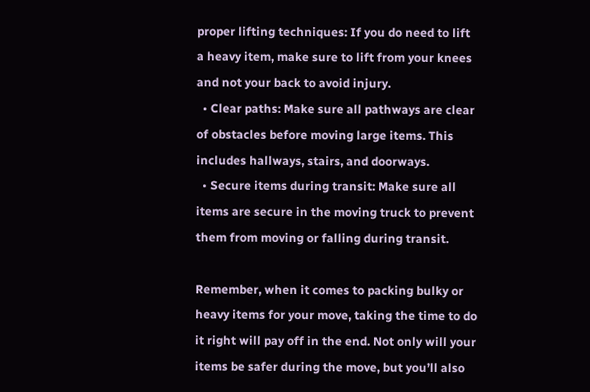proper lifting techniques: If you do need to lift a heavy item, make sure to lift from your knees and not your back to avoid injury.
  • Clear paths: Make sure all pathways are clear of obstacles before moving large items. This includes hallways, stairs, and doorways.
  • Secure items during transit: Make sure all items are secure in the moving truck to prevent them from moving or falling during transit.

Remember, when it comes to packing bulky or heavy items for your move, taking the time to do it right will pay off in the end. Not only will your items be safer during the move, but you’ll also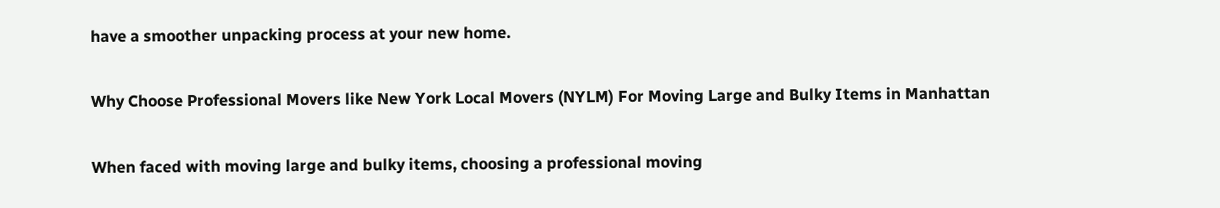have a smoother unpacking process at your new home.

Why Choose Professional Movers like New York Local Movers (NYLM) For Moving Large and Bulky Items in Manhattan

When faced with moving large and bulky items, choosing a professional moving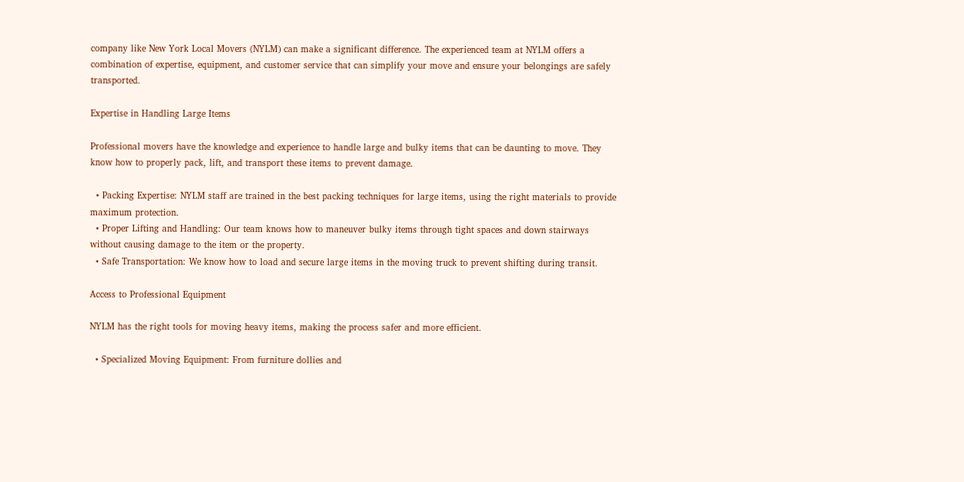company like New York Local Movers (NYLM) can make a significant difference. The experienced team at NYLM offers a combination of expertise, equipment, and customer service that can simplify your move and ensure your belongings are safely transported.

Expertise in Handling Large Items

Professional movers have the knowledge and experience to handle large and bulky items that can be daunting to move. They know how to properly pack, lift, and transport these items to prevent damage.

  • Packing Expertise: NYLM staff are trained in the best packing techniques for large items, using the right materials to provide maximum protection.
  • Proper Lifting and Handling: Our team knows how to maneuver bulky items through tight spaces and down stairways without causing damage to the item or the property.
  • Safe Transportation: We know how to load and secure large items in the moving truck to prevent shifting during transit.

Access to Professional Equipment

NYLM has the right tools for moving heavy items, making the process safer and more efficient.

  • Specialized Moving Equipment: From furniture dollies and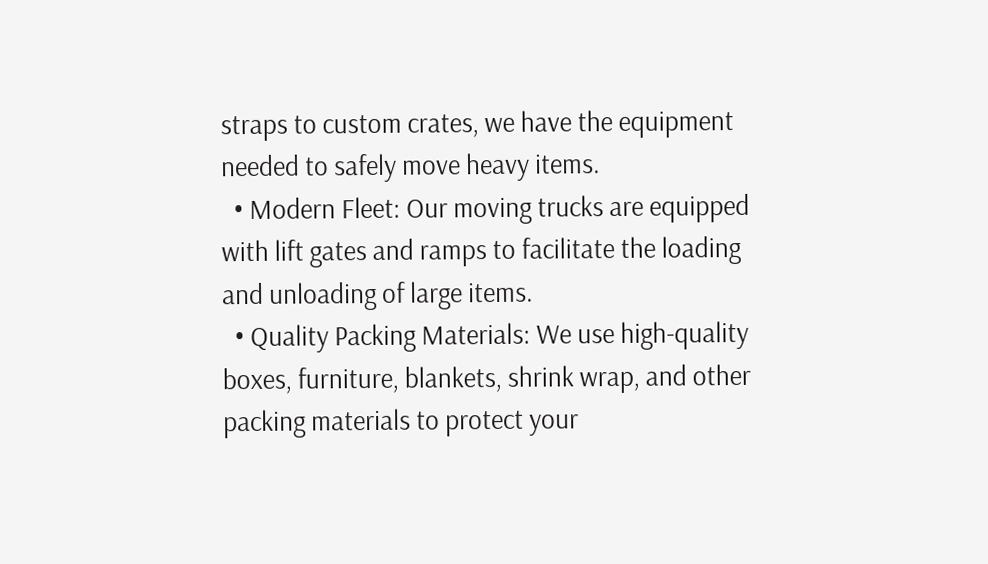straps to custom crates, we have the equipment needed to safely move heavy items.
  • Modern Fleet: Our moving trucks are equipped with lift gates and ramps to facilitate the loading and unloading of large items.
  • Quality Packing Materials: We use high-quality boxes, furniture, blankets, shrink wrap, and other packing materials to protect your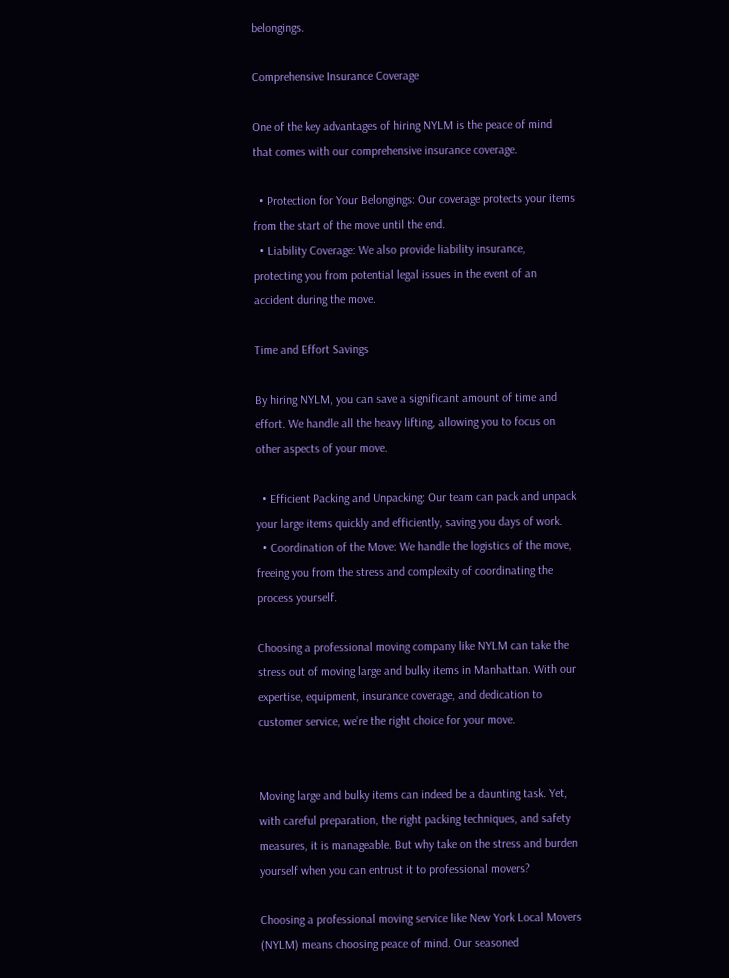belongings.

Comprehensive Insurance Coverage

One of the key advantages of hiring NYLM is the peace of mind that comes with our comprehensive insurance coverage.

  • Protection for Your Belongings: Our coverage protects your items from the start of the move until the end.
  • Liability Coverage: We also provide liability insurance, protecting you from potential legal issues in the event of an accident during the move.

Time and Effort Savings

By hiring NYLM, you can save a significant amount of time and effort. We handle all the heavy lifting, allowing you to focus on other aspects of your move.

  • Efficient Packing and Unpacking: Our team can pack and unpack your large items quickly and efficiently, saving you days of work.
  • Coordination of the Move: We handle the logistics of the move, freeing you from the stress and complexity of coordinating the process yourself.

Choosing a professional moving company like NYLM can take the stress out of moving large and bulky items in Manhattan. With our expertise, equipment, insurance coverage, and dedication to customer service, we’re the right choice for your move.


Moving large and bulky items can indeed be a daunting task. Yet, with careful preparation, the right packing techniques, and safety measures, it is manageable. But why take on the stress and burden yourself when you can entrust it to professional movers?

Choosing a professional moving service like New York Local Movers (NYLM) means choosing peace of mind. Our seasoned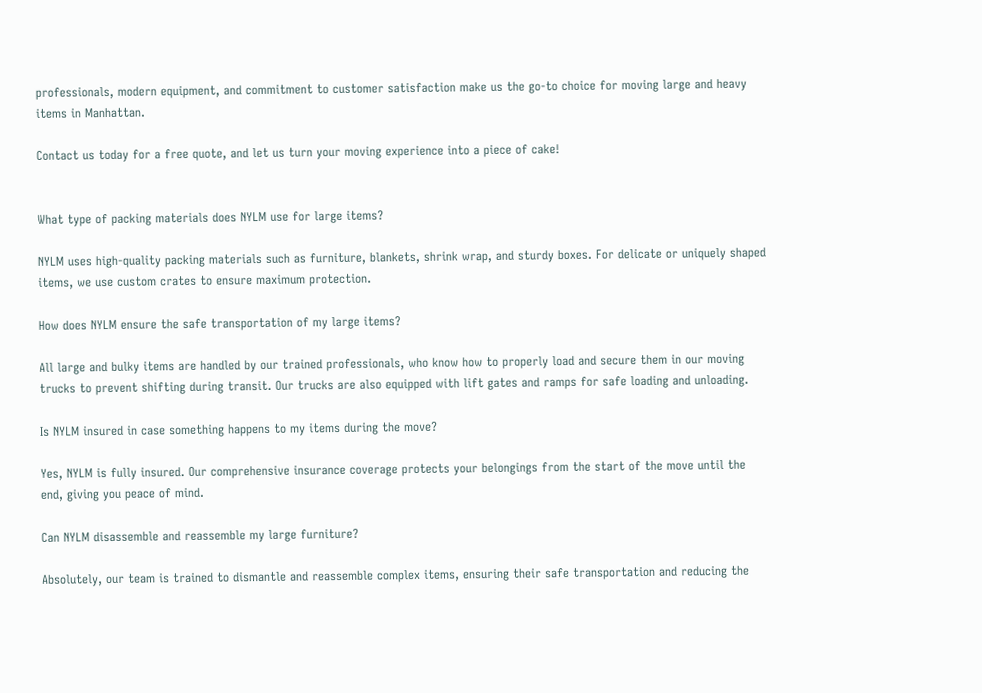professionals, modern equipment, and commitment to customer satisfaction make us the go-to choice for moving large and heavy items in Manhattan.

Contact us today for a free quote, and let us turn your moving experience into a piece of cake!


What type of packing materials does NYLM use for large items?

NYLM uses high-quality packing materials such as furniture, blankets, shrink wrap, and sturdy boxes. For delicate or uniquely shaped items, we use custom crates to ensure maximum protection.

How does NYLM ensure the safe transportation of my large items?

All large and bulky items are handled by our trained professionals, who know how to properly load and secure them in our moving trucks to prevent shifting during transit. Our trucks are also equipped with lift gates and ramps for safe loading and unloading.

Is NYLM insured in case something happens to my items during the move?

Yes, NYLM is fully insured. Our comprehensive insurance coverage protects your belongings from the start of the move until the end, giving you peace of mind.

Can NYLM disassemble and reassemble my large furniture?

Absolutely, our team is trained to dismantle and reassemble complex items, ensuring their safe transportation and reducing the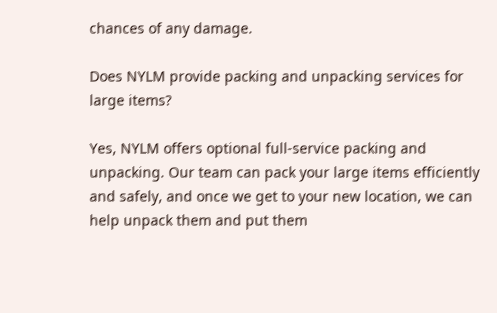chances of any damage.

Does NYLM provide packing and unpacking services for large items?

Yes, NYLM offers optional full-service packing and unpacking. Our team can pack your large items efficiently and safely, and once we get to your new location, we can help unpack them and put them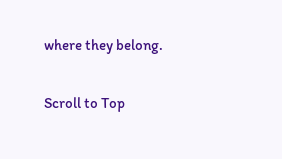where they belong.

Scroll to Top